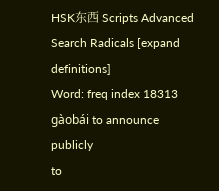HSK东西 Scripts Advanced Search Radicals [expand definitions]
Word: freq index 18313
gàobái to announce publicly
to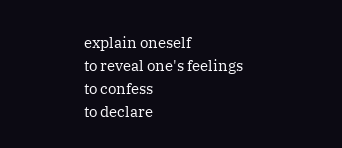explain oneself
to reveal one's feelings
to confess
to declare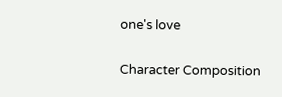one's love

Character Composition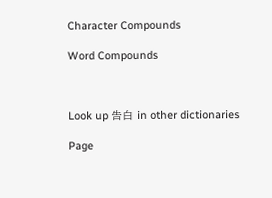Character Compounds

Word Compounds



Look up 告白 in other dictionaries

Page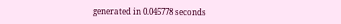generated in 0.045778 seconds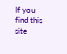If you find this site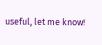useful, let me know!